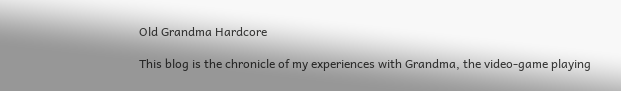Old Grandma Hardcore

This blog is the chronicle of my experiences with Grandma, the video-game playing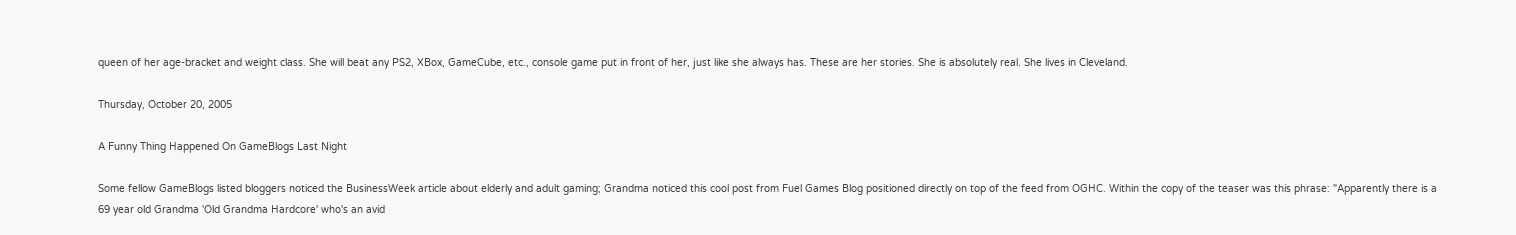queen of her age-bracket and weight class. She will beat any PS2, XBox, GameCube, etc., console game put in front of her, just like she always has. These are her stories. She is absolutely real. She lives in Cleveland.

Thursday, October 20, 2005

A Funny Thing Happened On GameBlogs Last Night

Some fellow GameBlogs listed bloggers noticed the BusinessWeek article about elderly and adult gaming; Grandma noticed this cool post from Fuel Games Blog positioned directly on top of the feed from OGHC. Within the copy of the teaser was this phrase: "Apparently there is a 69 year old Grandma 'Old Grandma Hardcore' who's an avid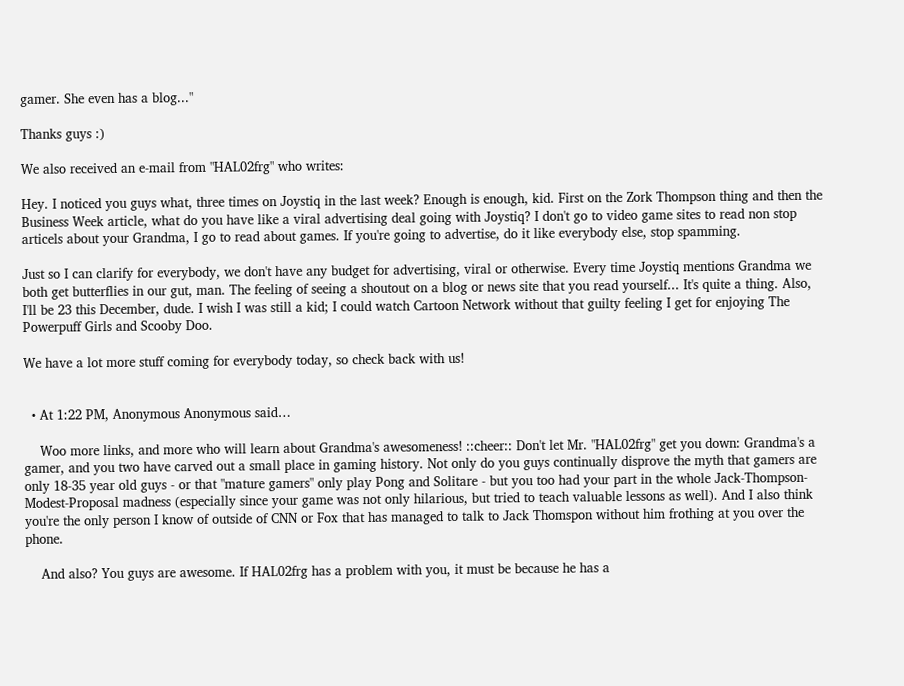gamer. She even has a blog..."

Thanks guys :)

We also received an e-mail from "HAL02frg" who writes:

Hey. I noticed you guys what, three times on Joystiq in the last week? Enough is enough, kid. First on the Zork Thompson thing and then the Business Week article, what do you have like a viral advertising deal going with Joystiq? I don't go to video game sites to read non stop articels about your Grandma, I go to read about games. If you're going to advertise, do it like everybody else, stop spamming.

Just so I can clarify for everybody, we don't have any budget for advertising, viral or otherwise. Every time Joystiq mentions Grandma we both get butterflies in our gut, man. The feeling of seeing a shoutout on a blog or news site that you read yourself... It's quite a thing. Also, I'll be 23 this December, dude. I wish I was still a kid; I could watch Cartoon Network without that guilty feeling I get for enjoying The Powerpuff Girls and Scooby Doo.

We have a lot more stuff coming for everybody today, so check back with us!


  • At 1:22 PM, Anonymous Anonymous said…

    Woo more links, and more who will learn about Grandma's awesomeness! ::cheer:: Don't let Mr. "HAL02frg" get you down: Grandma's a gamer, and you two have carved out a small place in gaming history. Not only do you guys continually disprove the myth that gamers are only 18-35 year old guys - or that "mature gamers" only play Pong and Solitare - but you too had your part in the whole Jack-Thompson-Modest-Proposal madness (especially since your game was not only hilarious, but tried to teach valuable lessons as well). And I also think you're the only person I know of outside of CNN or Fox that has managed to talk to Jack Thomspon without him frothing at you over the phone.

    And also? You guys are awesome. If HAL02frg has a problem with you, it must be because he has a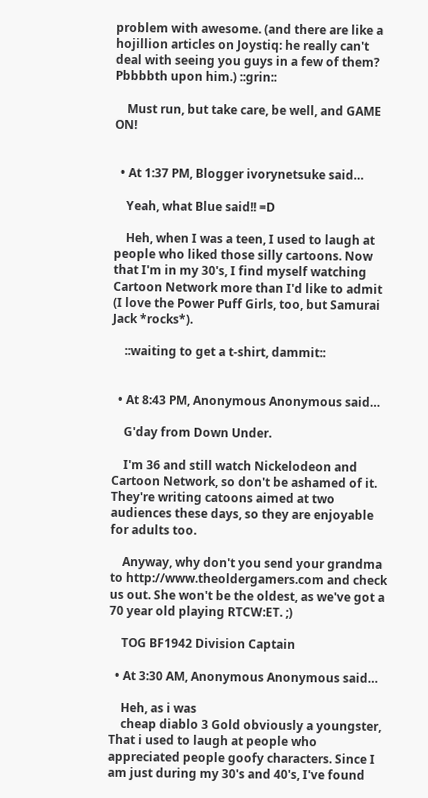problem with awesome. (and there are like a hojillion articles on Joystiq: he really can't deal with seeing you guys in a few of them? Pbbbbth upon him.) ::grin::

    Must run, but take care, be well, and GAME ON!


  • At 1:37 PM, Blogger ivorynetsuke said…

    Yeah, what Blue said!! =D

    Heh, when I was a teen, I used to laugh at people who liked those silly cartoons. Now that I'm in my 30's, I find myself watching Cartoon Network more than I'd like to admit (I love the Power Puff Girls, too, but Samurai Jack *rocks*).

    ::waiting to get a t-shirt, dammit::


  • At 8:43 PM, Anonymous Anonymous said…

    G'day from Down Under.

    I'm 36 and still watch Nickelodeon and Cartoon Network, so don't be ashamed of it. They're writing catoons aimed at two audiences these days, so they are enjoyable for adults too.

    Anyway, why don't you send your grandma to http://www.theoldergamers.com and check us out. She won't be the oldest, as we've got a 70 year old playing RTCW:ET. ;)

    TOG BF1942 Division Captain

  • At 3:30 AM, Anonymous Anonymous said…

    Heh, as i was
    cheap diablo 3 Gold obviously a youngster, That i used to laugh at people who appreciated people goofy characters. Since I am just during my 30's and 40's, I've found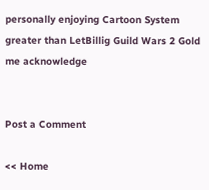personally enjoying Cartoon System greater than LetBillig Guild Wars 2 Gold me acknowledge


Post a Comment

<< Home